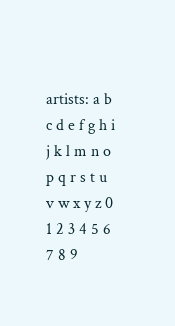artists: a b c d e f g h i j k l m n o p q r s t u v w x y z 0 1 2 3 4 5 6 7 8 9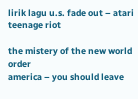lirik lagu u.s. fade out – atari teenage riot

the mistery of the new world order
america – you should leave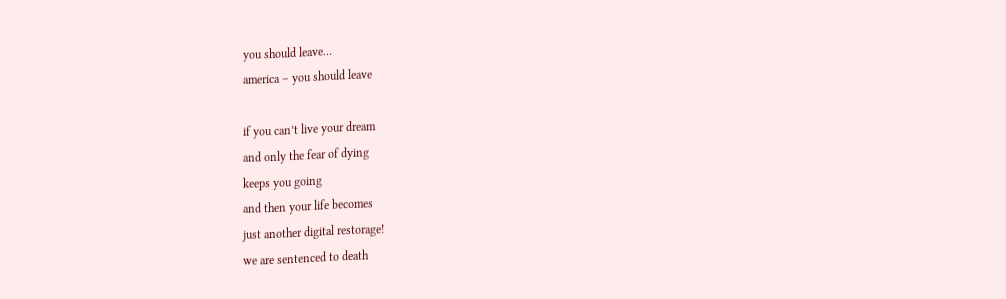you should leave…
america – you should leave

if you can’t live your dream
and only the fear of dying
keeps you going
and then your life becomes
just another digital restorage!
we are sentenced to death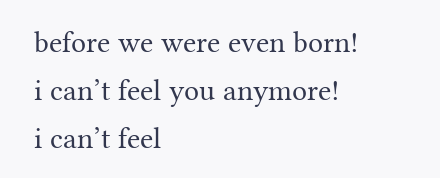before we were even born!
i can’t feel you anymore!
i can’t feel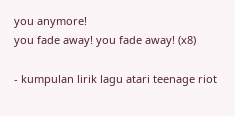you anymore!
you fade away! you fade away! (x8)

- kumpulan lirik lagu atari teenage riot